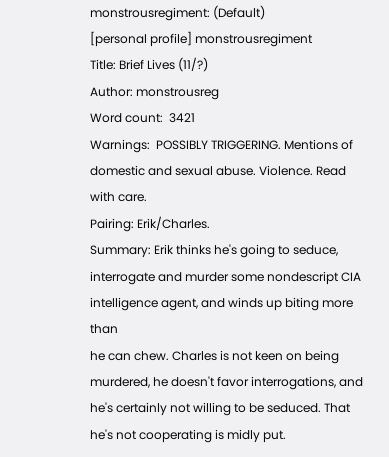monstrousregiment: (Default)
[personal profile] monstrousregiment
Title: Brief Lives (11/?)
Author: monstrousreg
Word count:  3421
Warnings:  POSSIBLY TRIGGERING. Mentions of domestic and sexual abuse. Violence. Read with care.
Pairing: Erik/Charles.
Summary: Erik thinks he's going to seduce, interrogate and murder some nondescript CIA intelligence agent, and winds up biting more than
he can chew. Charles is not keen on being murdered, he doesn't favor interrogations, and he's certainly not willing to be seduced. That he's not cooperating is midly put.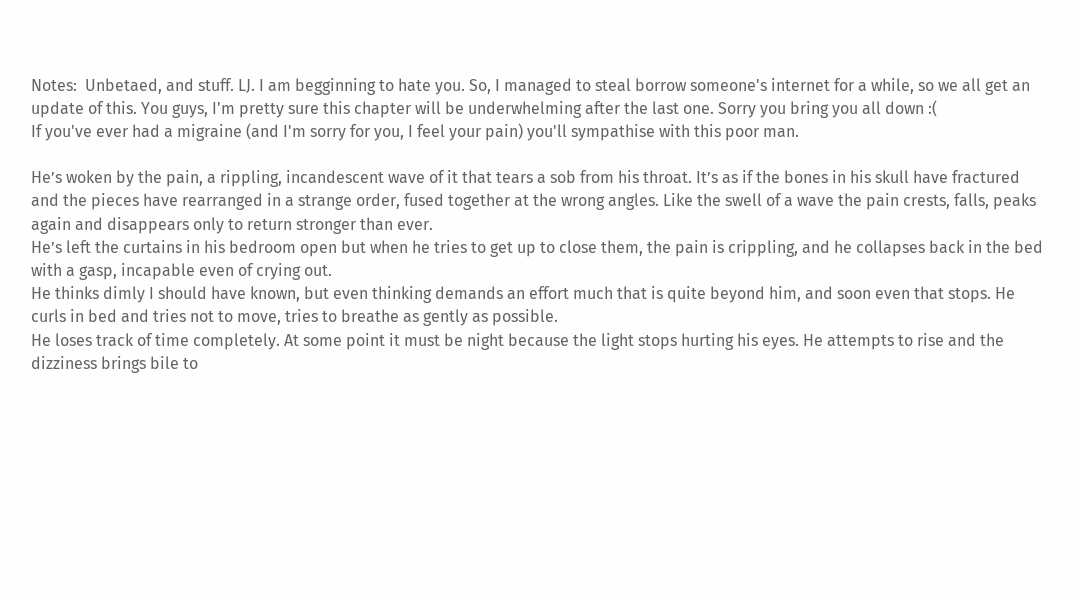Notes:  Unbetaed, and stuff. LJ. I am begginning to hate you. So, I managed to steal borrow someone's internet for a while, so we all get an update of this. You guys, I'm pretty sure this chapter will be underwhelming after the last one. Sorry you bring you all down :(
If you've ever had a migraine (and I'm sorry for you, I feel your pain) you'll sympathise with this poor man.

He’s woken by the pain, a rippling, incandescent wave of it that tears a sob from his throat. It’s as if the bones in his skull have fractured and the pieces have rearranged in a strange order, fused together at the wrong angles. Like the swell of a wave the pain crests, falls, peaks again and disappears only to return stronger than ever.
He’s left the curtains in his bedroom open but when he tries to get up to close them, the pain is crippling, and he collapses back in the bed with a gasp, incapable even of crying out.
He thinks dimly I should have known, but even thinking demands an effort much that is quite beyond him, and soon even that stops. He curls in bed and tries not to move, tries to breathe as gently as possible.
He loses track of time completely. At some point it must be night because the light stops hurting his eyes. He attempts to rise and the dizziness brings bile to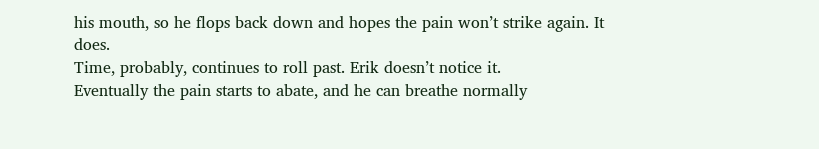his mouth, so he flops back down and hopes the pain won’t strike again. It does.
Time, probably, continues to roll past. Erik doesn’t notice it.
Eventually the pain starts to abate, and he can breathe normally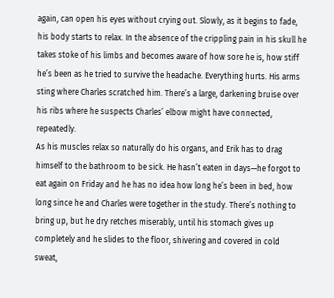again, can open his eyes without crying out. Slowly, as it begins to fade, his body starts to relax. In the absence of the crippling pain in his skull he takes stoke of his limbs and becomes aware of how sore he is, how stiff he’s been as he tried to survive the headache. Everything hurts. His arms sting where Charles scratched him. There’s a large, darkening bruise over his ribs where he suspects Charles’ elbow might have connected, repeatedly.
As his muscles relax so naturally do his organs, and Erik has to drag himself to the bathroom to be sick. He hasn’t eaten in days—he forgot to eat again on Friday and he has no idea how long he’s been in bed, how long since he and Charles were together in the study. There’s nothing to bring up, but he dry retches miserably, until his stomach gives up completely and he slides to the floor, shivering and covered in cold sweat,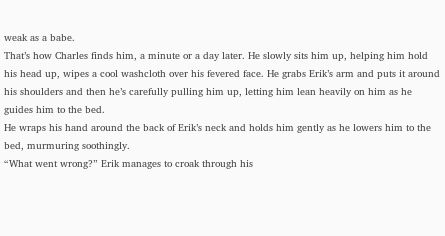weak as a babe.
That’s how Charles finds him, a minute or a day later. He slowly sits him up, helping him hold his head up, wipes a cool washcloth over his fevered face. He grabs Erik’s arm and puts it around his shoulders and then he’s carefully pulling him up, letting him lean heavily on him as he guides him to the bed.
He wraps his hand around the back of Erik’s neck and holds him gently as he lowers him to the bed, murmuring soothingly.
“What went wrong?” Erik manages to croak through his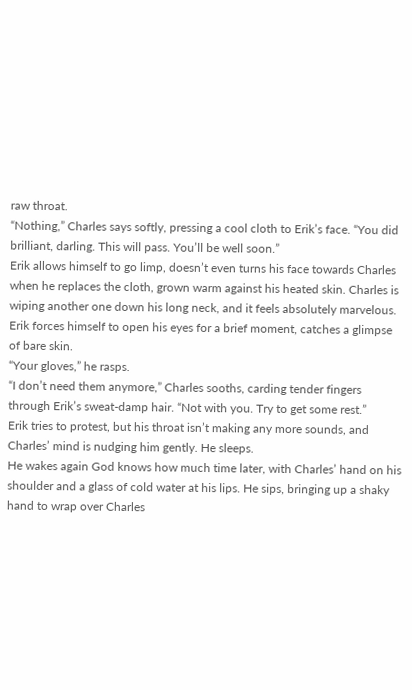raw throat.
“Nothing,” Charles says softly, pressing a cool cloth to Erik’s face. “You did brilliant, darling. This will pass. You’ll be well soon.”
Erik allows himself to go limp, doesn’t even turns his face towards Charles when he replaces the cloth, grown warm against his heated skin. Charles is wiping another one down his long neck, and it feels absolutely marvelous. Erik forces himself to open his eyes for a brief moment, catches a glimpse of bare skin.
“Your gloves,” he rasps.
“I don’t need them anymore,” Charles sooths, carding tender fingers through Erik’s sweat-damp hair. “Not with you. Try to get some rest.”
Erik tries to protest, but his throat isn’t making any more sounds, and Charles’ mind is nudging him gently. He sleeps.
He wakes again God knows how much time later, with Charles’ hand on his shoulder and a glass of cold water at his lips. He sips, bringing up a shaky hand to wrap over Charles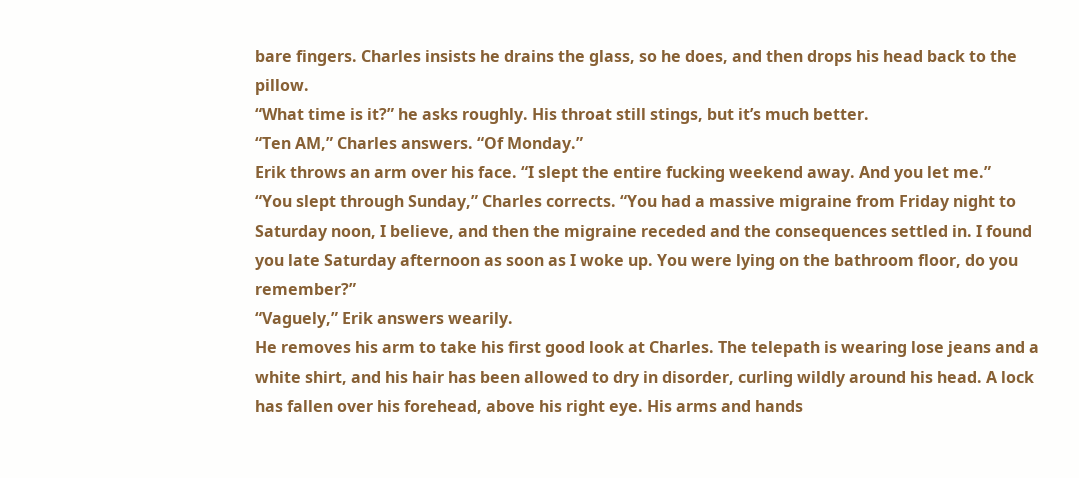bare fingers. Charles insists he drains the glass, so he does, and then drops his head back to the pillow.
“What time is it?” he asks roughly. His throat still stings, but it’s much better.
“Ten AM,” Charles answers. “Of Monday.”
Erik throws an arm over his face. “I slept the entire fucking weekend away. And you let me.”
“You slept through Sunday,” Charles corrects. “You had a massive migraine from Friday night to Saturday noon, I believe, and then the migraine receded and the consequences settled in. I found you late Saturday afternoon as soon as I woke up. You were lying on the bathroom floor, do you remember?”
“Vaguely,” Erik answers wearily.
He removes his arm to take his first good look at Charles. The telepath is wearing lose jeans and a white shirt, and his hair has been allowed to dry in disorder, curling wildly around his head. A lock has fallen over his forehead, above his right eye. His arms and hands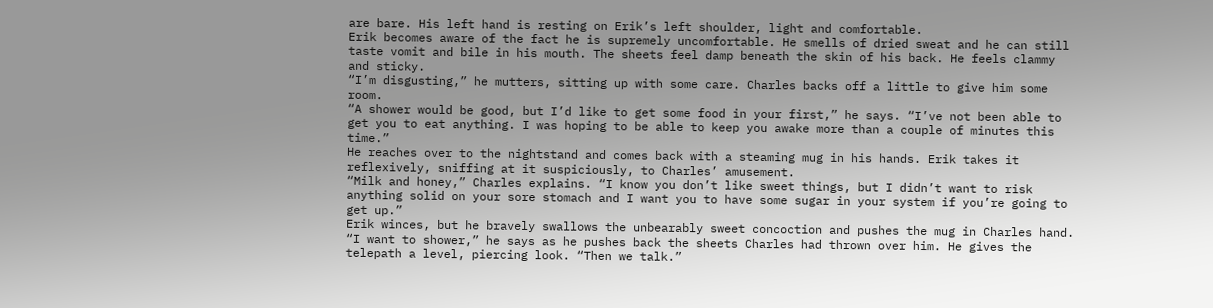are bare. His left hand is resting on Erik’s left shoulder, light and comfortable.
Erik becomes aware of the fact he is supremely uncomfortable. He smells of dried sweat and he can still taste vomit and bile in his mouth. The sheets feel damp beneath the skin of his back. He feels clammy and sticky.
“I’m disgusting,” he mutters, sitting up with some care. Charles backs off a little to give him some room.
“A shower would be good, but I’d like to get some food in your first,” he says. “I’ve not been able to get you to eat anything. I was hoping to be able to keep you awake more than a couple of minutes this time.”
He reaches over to the nightstand and comes back with a steaming mug in his hands. Erik takes it reflexively, sniffing at it suspiciously, to Charles’ amusement.
“Milk and honey,” Charles explains. “I know you don’t like sweet things, but I didn’t want to risk anything solid on your sore stomach and I want you to have some sugar in your system if you’re going to get up.”
Erik winces, but he bravely swallows the unbearably sweet concoction and pushes the mug in Charles hand.
“I want to shower,” he says as he pushes back the sheets Charles had thrown over him. He gives the telepath a level, piercing look. “Then we talk.”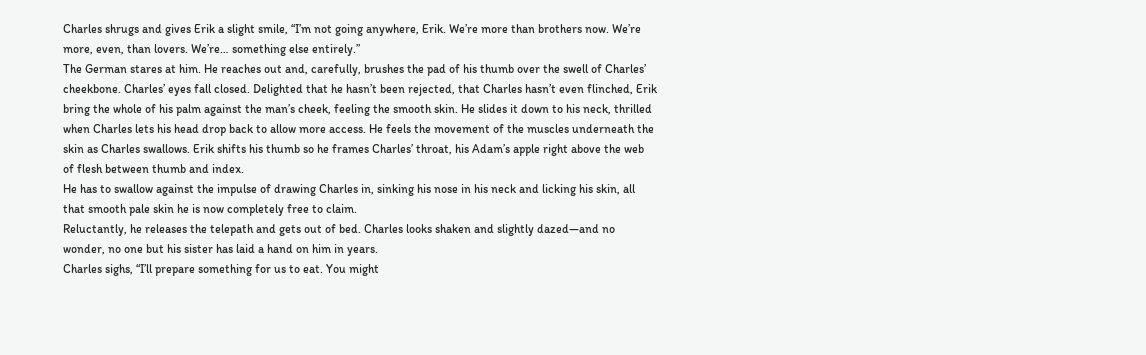Charles shrugs and gives Erik a slight smile, “I’m not going anywhere, Erik. We’re more than brothers now. We’re more, even, than lovers. We’re… something else entirely.”
The German stares at him. He reaches out and, carefully, brushes the pad of his thumb over the swell of Charles’ cheekbone. Charles’ eyes fall closed. Delighted that he hasn’t been rejected, that Charles hasn’t even flinched, Erik bring the whole of his palm against the man’s cheek, feeling the smooth skin. He slides it down to his neck, thrilled when Charles lets his head drop back to allow more access. He feels the movement of the muscles underneath the skin as Charles swallows. Erik shifts his thumb so he frames Charles’ throat, his Adam’s apple right above the web of flesh between thumb and index.
He has to swallow against the impulse of drawing Charles in, sinking his nose in his neck and licking his skin, all that smooth pale skin he is now completely free to claim.
Reluctantly, he releases the telepath and gets out of bed. Charles looks shaken and slightly dazed—and no wonder, no one but his sister has laid a hand on him in years.
Charles sighs, “I’ll prepare something for us to eat. You might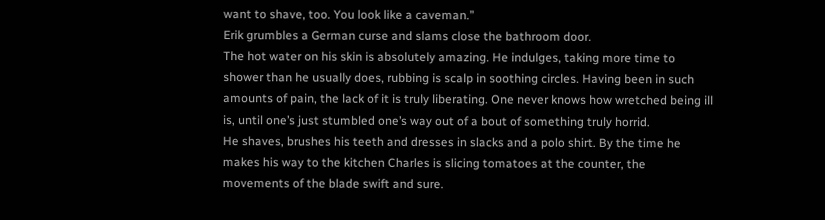want to shave, too. You look like a caveman.”
Erik grumbles a German curse and slams close the bathroom door.
The hot water on his skin is absolutely amazing. He indulges, taking more time to shower than he usually does, rubbing is scalp in soothing circles. Having been in such amounts of pain, the lack of it is truly liberating. One never knows how wretched being ill is, until one’s just stumbled one’s way out of a bout of something truly horrid.
He shaves, brushes his teeth and dresses in slacks and a polo shirt. By the time he makes his way to the kitchen Charles is slicing tomatoes at the counter, the movements of the blade swift and sure.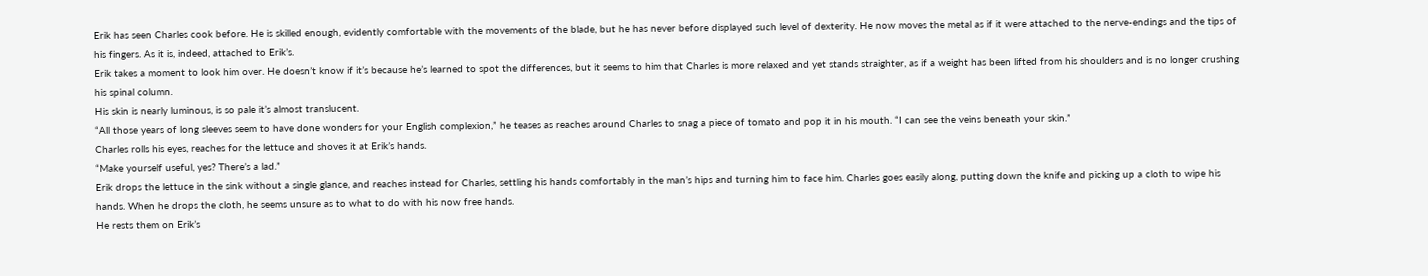Erik has seen Charles cook before. He is skilled enough, evidently comfortable with the movements of the blade, but he has never before displayed such level of dexterity. He now moves the metal as if it were attached to the nerve-endings and the tips of his fingers. As it is, indeed, attached to Erik’s.
Erik takes a moment to look him over. He doesn’t know if it’s because he’s learned to spot the differences, but it seems to him that Charles is more relaxed and yet stands straighter, as if a weight has been lifted from his shoulders and is no longer crushing his spinal column.
His skin is nearly luminous, is so pale it’s almost translucent.
“All those years of long sleeves seem to have done wonders for your English complexion,” he teases as reaches around Charles to snag a piece of tomato and pop it in his mouth. “I can see the veins beneath your skin.”
Charles rolls his eyes, reaches for the lettuce and shoves it at Erik’s hands.
“Make yourself useful, yes? There’s a lad.”
Erik drops the lettuce in the sink without a single glance, and reaches instead for Charles, settling his hands comfortably in the man’s hips and turning him to face him. Charles goes easily along, putting down the knife and picking up a cloth to wipe his hands. When he drops the cloth, he seems unsure as to what to do with his now free hands.
He rests them on Erik’s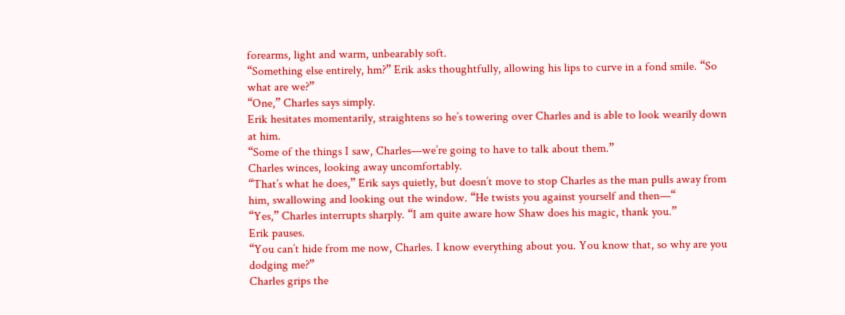forearms, light and warm, unbearably soft.
“Something else entirely, hm?” Erik asks thoughtfully, allowing his lips to curve in a fond smile. “So what are we?”
“One,” Charles says simply.
Erik hesitates momentarily, straightens so he’s towering over Charles and is able to look wearily down at him.
“Some of the things I saw, Charles—we’re going to have to talk about them.”
Charles winces, looking away uncomfortably.
“That’s what he does,” Erik says quietly, but doesn’t move to stop Charles as the man pulls away from him, swallowing and looking out the window. “He twists you against yourself and then—“
“Yes,” Charles interrupts sharply. “I am quite aware how Shaw does his magic, thank you.”
Erik pauses.
“You can’t hide from me now, Charles. I know everything about you. You know that, so why are you dodging me?”
Charles grips the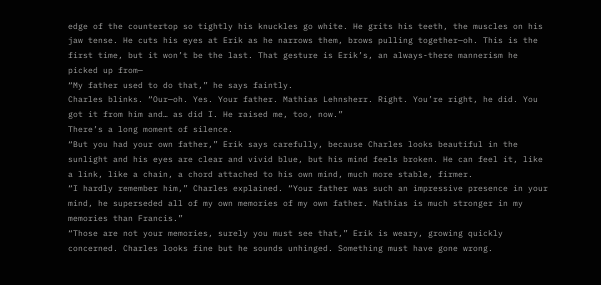edge of the countertop so tightly his knuckles go white. He grits his teeth, the muscles on his jaw tense. He cuts his eyes at Erik as he narrows them, brows pulling together—oh. This is the first time, but it won’t be the last. That gesture is Erik’s, an always-there mannerism he picked up from—
“My father used to do that,” he says faintly.
Charles blinks. “Our—oh. Yes. Your father. Mathias Lehnsherr. Right. You’re right, he did. You got it from him and… as did I. He raised me, too, now.”
There’s a long moment of silence.
“But you had your own father,” Erik says carefully, because Charles looks beautiful in the sunlight and his eyes are clear and vivid blue, but his mind feels broken. He can feel it, like a link, like a chain, a chord attached to his own mind, much more stable, firmer.
“I hardly remember him,” Charles explained. “Your father was such an impressive presence in your mind, he superseded all of my own memories of my own father. Mathias is much stronger in my memories than Francis.”
“Those are not your memories, surely you must see that,” Erik is weary, growing quickly concerned. Charles looks fine but he sounds unhinged. Something must have gone wrong.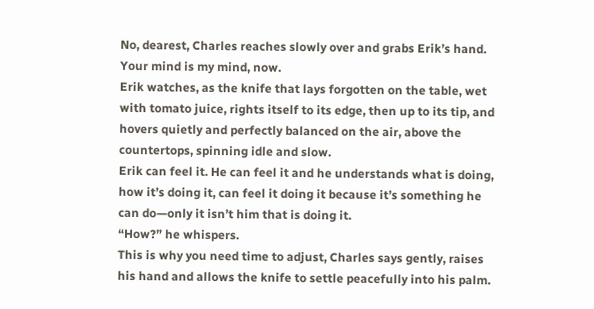No, dearest, Charles reaches slowly over and grabs Erik’s hand. Your mind is my mind, now.
Erik watches, as the knife that lays forgotten on the table, wet with tomato juice, rights itself to its edge, then up to its tip, and hovers quietly and perfectly balanced on the air, above the countertops, spinning idle and slow.
Erik can feel it. He can feel it and he understands what is doing, how it’s doing it, can feel it doing it because it’s something he can do—only it isn’t him that is doing it.
“How?” he whispers.
This is why you need time to adjust, Charles says gently, raises his hand and allows the knife to settle peacefully into his palm.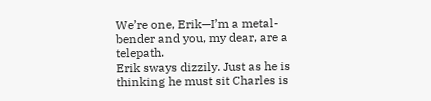We’re one, Erik—I’m a metal-bender and you, my dear, are a telepath.
Erik sways dizzily. Just as he is thinking he must sit Charles is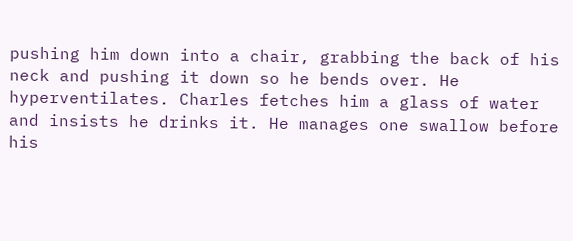pushing him down into a chair, grabbing the back of his neck and pushing it down so he bends over. He hyperventilates. Charles fetches him a glass of water and insists he drinks it. He manages one swallow before his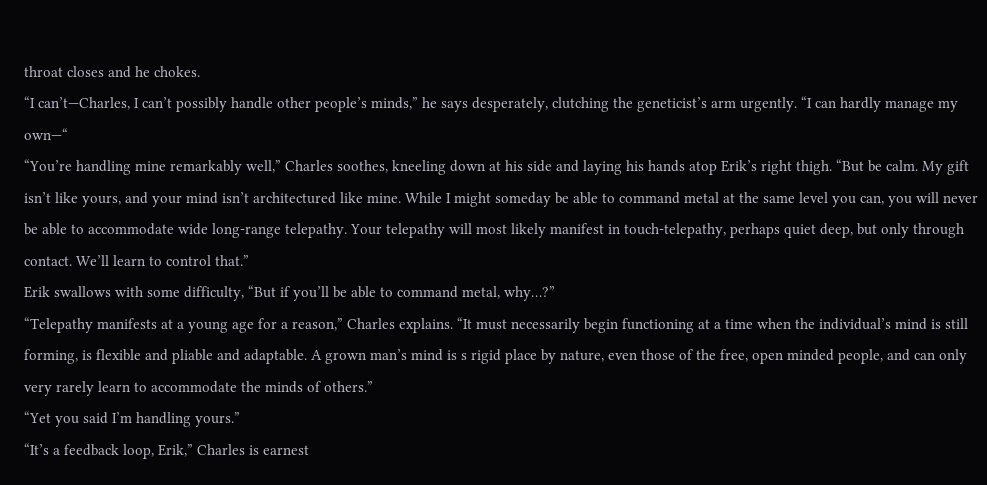throat closes and he chokes.
“I can’t—Charles, I can’t possibly handle other people’s minds,” he says desperately, clutching the geneticist’s arm urgently. “I can hardly manage my own—“
“You’re handling mine remarkably well,” Charles soothes, kneeling down at his side and laying his hands atop Erik’s right thigh. “But be calm. My gift isn’t like yours, and your mind isn’t architectured like mine. While I might someday be able to command metal at the same level you can, you will never be able to accommodate wide long-range telepathy. Your telepathy will most likely manifest in touch-telepathy, perhaps quiet deep, but only through contact. We’ll learn to control that.”
Erik swallows with some difficulty, “But if you’ll be able to command metal, why…?”
“Telepathy manifests at a young age for a reason,” Charles explains. “It must necessarily begin functioning at a time when the individual’s mind is still forming, is flexible and pliable and adaptable. A grown man’s mind is s rigid place by nature, even those of the free, open minded people, and can only very rarely learn to accommodate the minds of others.”
“Yet you said I’m handling yours.”
“It’s a feedback loop, Erik,” Charles is earnest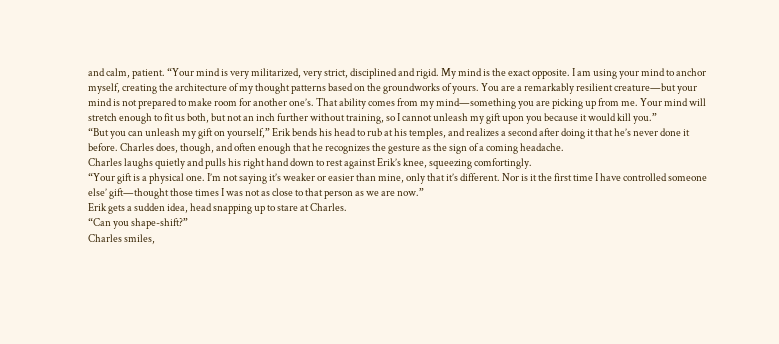and calm, patient. “Your mind is very militarized, very strict, disciplined and rigid. My mind is the exact opposite. I am using your mind to anchor myself, creating the architecture of my thought patterns based on the groundworks of yours. You are a remarkably resilient creature—but your mind is not prepared to make room for another one’s. That ability comes from my mind—something you are picking up from me. Your mind will stretch enough to fit us both, but not an inch further without training, so I cannot unleash my gift upon you because it would kill you.”
“But you can unleash my gift on yourself,” Erik bends his head to rub at his temples, and realizes a second after doing it that he’s never done it before. Charles does, though, and often enough that he recognizes the gesture as the sign of a coming headache.
Charles laughs quietly and pulls his right hand down to rest against Erik’s knee, squeezing comfortingly.
“Your gift is a physical one. I’m not saying it’s weaker or easier than mine, only that it’s different. Nor is it the first time I have controlled someone else’ gift—thought those times I was not as close to that person as we are now.”
Erik gets a sudden idea, head snapping up to stare at Charles.
“Can you shape-shift?”
Charles smiles,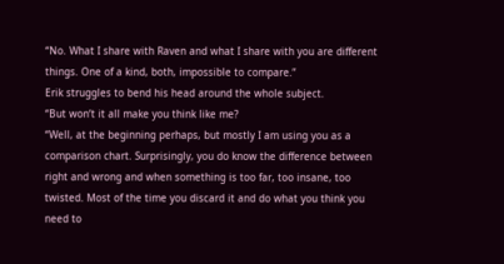“No. What I share with Raven and what I share with you are different things. One of a kind, both, impossible to compare.”
Erik struggles to bend his head around the whole subject.
“But won’t it all make you think like me?
“Well, at the beginning perhaps, but mostly I am using you as a comparison chart. Surprisingly, you do know the difference between right and wrong and when something is too far, too insane, too twisted. Most of the time you discard it and do what you think you need to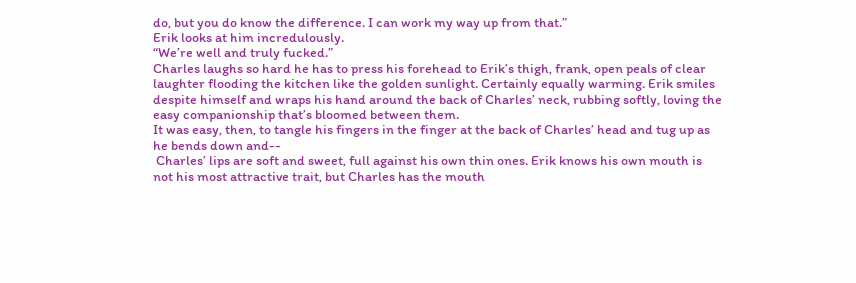do, but you do know the difference. I can work my way up from that.”
Erik looks at him incredulously.
“We’re well and truly fucked.”
Charles laughs so hard he has to press his forehead to Erik’s thigh, frank, open peals of clear laughter flooding the kitchen like the golden sunlight. Certainly equally warming. Erik smiles despite himself and wraps his hand around the back of Charles’ neck, rubbing softly, loving the easy companionship that’s bloomed between them.
It was easy, then, to tangle his fingers in the finger at the back of Charles’ head and tug up as he bends down and--
 Charles’ lips are soft and sweet, full against his own thin ones. Erik knows his own mouth is not his most attractive trait, but Charles has the mouth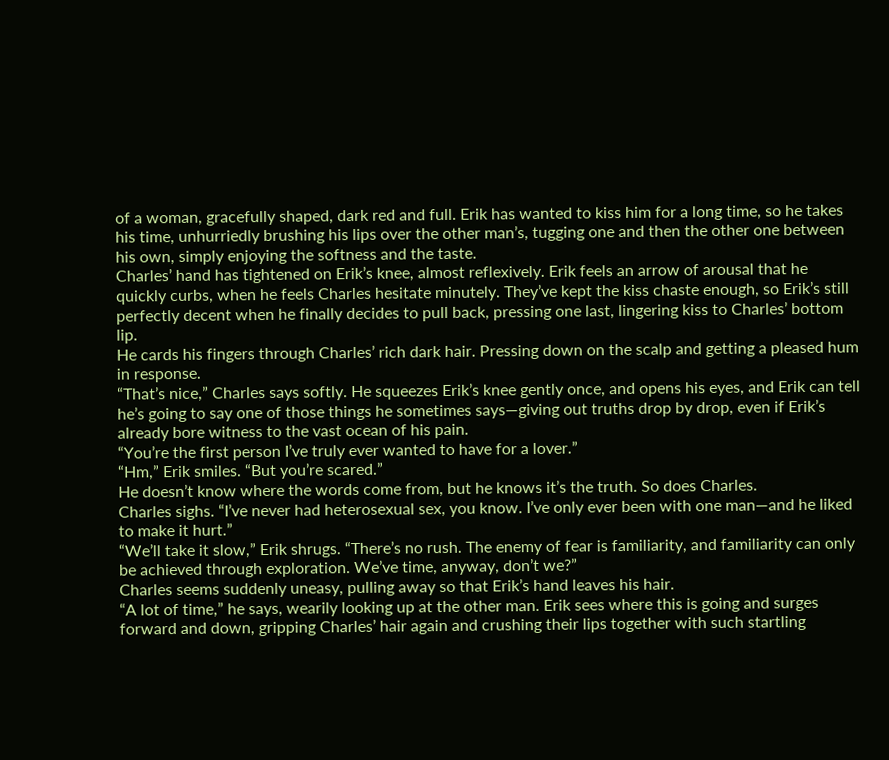of a woman, gracefully shaped, dark red and full. Erik has wanted to kiss him for a long time, so he takes his time, unhurriedly brushing his lips over the other man’s, tugging one and then the other one between his own, simply enjoying the softness and the taste.
Charles’ hand has tightened on Erik’s knee, almost reflexively. Erik feels an arrow of arousal that he quickly curbs, when he feels Charles hesitate minutely. They’ve kept the kiss chaste enough, so Erik’s still perfectly decent when he finally decides to pull back, pressing one last, lingering kiss to Charles’ bottom lip.
He cards his fingers through Charles’ rich dark hair. Pressing down on the scalp and getting a pleased hum in response.
“That’s nice,” Charles says softly. He squeezes Erik’s knee gently once, and opens his eyes, and Erik can tell he’s going to say one of those things he sometimes says—giving out truths drop by drop, even if Erik’s already bore witness to the vast ocean of his pain.
“You’re the first person I’ve truly ever wanted to have for a lover.”
“Hm,” Erik smiles. “But you’re scared.”
He doesn’t know where the words come from, but he knows it’s the truth. So does Charles.
Charles sighs. “I’ve never had heterosexual sex, you know. I’ve only ever been with one man—and he liked to make it hurt.”
“We’ll take it slow,” Erik shrugs. “There’s no rush. The enemy of fear is familiarity, and familiarity can only be achieved through exploration. We’ve time, anyway, don’t we?”
Charles seems suddenly uneasy, pulling away so that Erik’s hand leaves his hair.
“A lot of time,” he says, wearily looking up at the other man. Erik sees where this is going and surges forward and down, gripping Charles’ hair again and crushing their lips together with such startling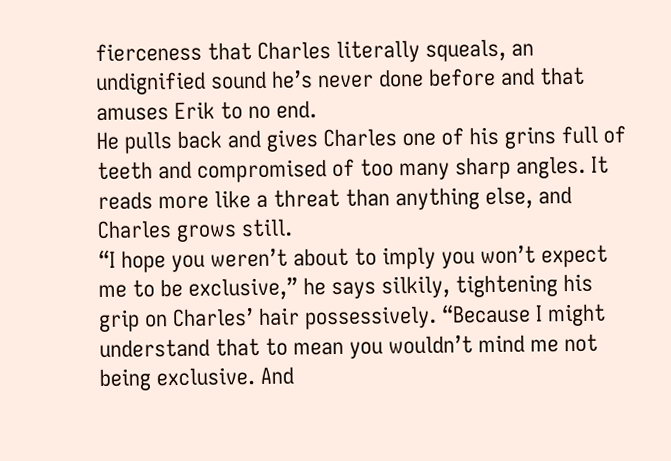fierceness that Charles literally squeals, an undignified sound he’s never done before and that amuses Erik to no end.
He pulls back and gives Charles one of his grins full of teeth and compromised of too many sharp angles. It reads more like a threat than anything else, and Charles grows still.
“I hope you weren’t about to imply you won’t expect me to be exclusive,” he says silkily, tightening his grip on Charles’ hair possessively. “Because I might understand that to mean you wouldn’t mind me not being exclusive. And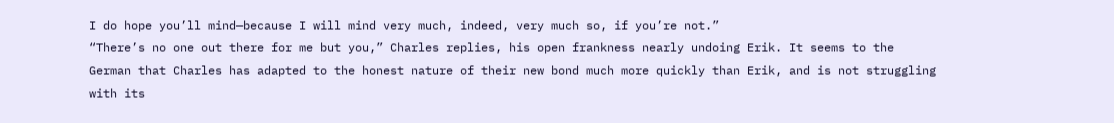I do hope you’ll mind—because I will mind very much, indeed, very much so, if you’re not.”
“There’s no one out there for me but you,” Charles replies, his open frankness nearly undoing Erik. It seems to the German that Charles has adapted to the honest nature of their new bond much more quickly than Erik, and is not struggling with its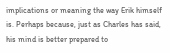implications or meaning the way Erik himself is. Perhaps because, just as Charles has said, his mind is better prepared to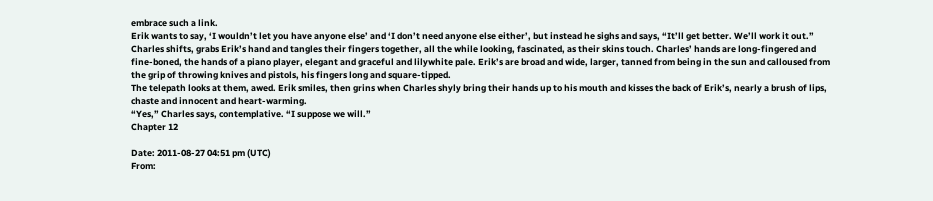embrace such a link.
Erik wants to say, ‘I wouldn’t let you have anyone else’ and ‘I don’t need anyone else either’, but instead he sighs and says, “It’ll get better. We’ll work it out.”
Charles shifts, grabs Erik’s hand and tangles their fingers together, all the while looking, fascinated, as their skins touch. Charles’ hands are long-fingered and fine-boned, the hands of a piano player, elegant and graceful and lilywhite pale. Erik’s are broad and wide, larger, tanned from being in the sun and calloused from the grip of throwing knives and pistols, his fingers long and square-tipped.
The telepath looks at them, awed. Erik smiles, then grins when Charles shyly bring their hands up to his mouth and kisses the back of Erik’s, nearly a brush of lips, chaste and innocent and heart-warming.
“Yes,” Charles says, contemplative. “I suppose we will.”
Chapter 12

Date: 2011-08-27 04:51 pm (UTC)
From: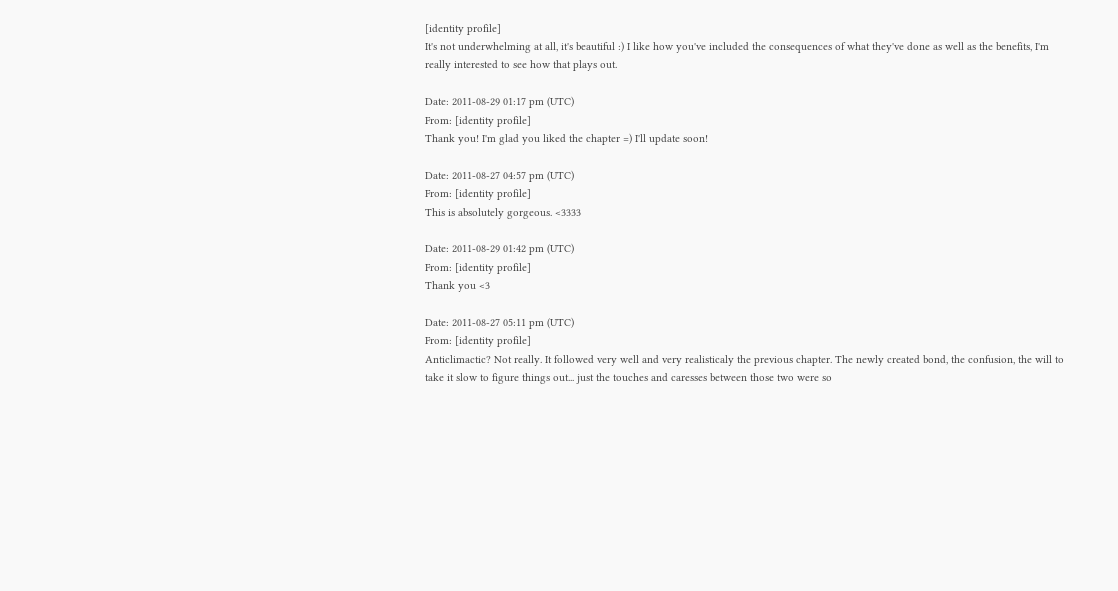[identity profile]
It's not underwhelming at all, it's beautiful :) I like how you've included the consequences of what they've done as well as the benefits, I'm really interested to see how that plays out.

Date: 2011-08-29 01:17 pm (UTC)
From: [identity profile]
Thank you! I'm glad you liked the chapter =) I'll update soon!

Date: 2011-08-27 04:57 pm (UTC)
From: [identity profile]
This is absolutely gorgeous. <3333

Date: 2011-08-29 01:42 pm (UTC)
From: [identity profile]
Thank you <3

Date: 2011-08-27 05:11 pm (UTC)
From: [identity profile]
Anticlimactic? Not really. It followed very well and very realisticaly the previous chapter. The newly created bond, the confusion, the will to take it slow to figure things out... just the touches and caresses between those two were so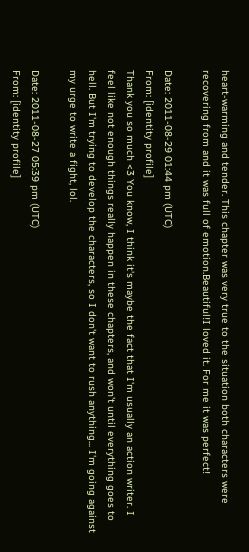heart-warming and tender. This chapter was very true to the situation both characters were recovering from and it was full of emotion.Beautiful!I loved it. For me it was perfect!

Date: 2011-08-29 01:44 pm (UTC)
From: [identity profile]
Thank you so much <3 You know, I think it's maybe the fact that I'm usually an action writer. I feel like not enough things really happen in these chapters, and won't until everything goes to hell. But I'm trying to develop the characters, so I don't want to rush anything... I'm going against my urge to write a fight, lol.

Date: 2011-08-27 05:39 pm (UTC)
From: [identity profile]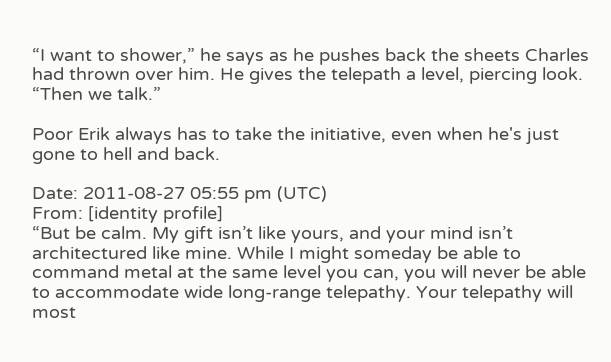“I want to shower,” he says as he pushes back the sheets Charles had thrown over him. He gives the telepath a level, piercing look. “Then we talk.”

Poor Erik always has to take the initiative, even when he's just gone to hell and back.

Date: 2011-08-27 05:55 pm (UTC)
From: [identity profile]
“But be calm. My gift isn’t like yours, and your mind isn’t architectured like mine. While I might someday be able to command metal at the same level you can, you will never be able to accommodate wide long-range telepathy. Your telepathy will most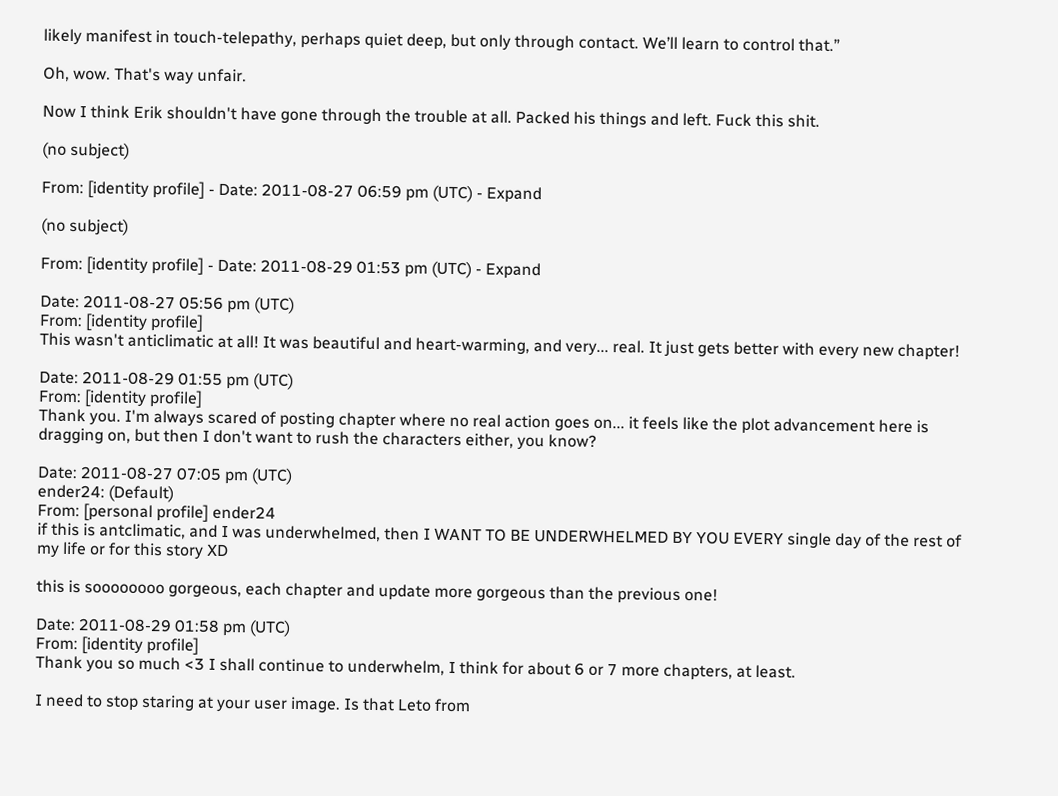likely manifest in touch-telepathy, perhaps quiet deep, but only through contact. We’ll learn to control that.”

Oh, wow. That's way unfair.

Now I think Erik shouldn't have gone through the trouble at all. Packed his things and left. Fuck this shit.

(no subject)

From: [identity profile] - Date: 2011-08-27 06:59 pm (UTC) - Expand

(no subject)

From: [identity profile] - Date: 2011-08-29 01:53 pm (UTC) - Expand

Date: 2011-08-27 05:56 pm (UTC)
From: [identity profile]
This wasn't anticlimatic at all! It was beautiful and heart-warming, and very... real. It just gets better with every new chapter!

Date: 2011-08-29 01:55 pm (UTC)
From: [identity profile]
Thank you. I'm always scared of posting chapter where no real action goes on... it feels like the plot advancement here is dragging on, but then I don't want to rush the characters either, you know?

Date: 2011-08-27 07:05 pm (UTC)
ender24: (Default)
From: [personal profile] ender24
if this is antclimatic, and I was underwhelmed, then I WANT TO BE UNDERWHELMED BY YOU EVERY single day of the rest of my life or for this story XD

this is soooooooo gorgeous, each chapter and update more gorgeous than the previous one!

Date: 2011-08-29 01:58 pm (UTC)
From: [identity profile]
Thank you so much <3 I shall continue to underwhelm, I think for about 6 or 7 more chapters, at least.

I need to stop staring at your user image. Is that Leto from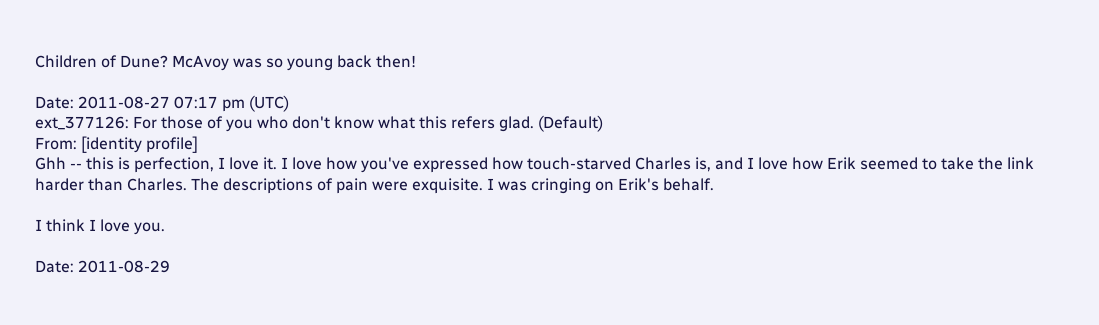Children of Dune? McAvoy was so young back then!

Date: 2011-08-27 07:17 pm (UTC)
ext_377126: For those of you who don't know what this refers glad. (Default)
From: [identity profile]
Ghh -- this is perfection, I love it. I love how you've expressed how touch-starved Charles is, and I love how Erik seemed to take the link harder than Charles. The descriptions of pain were exquisite. I was cringing on Erik's behalf.

I think I love you.

Date: 2011-08-29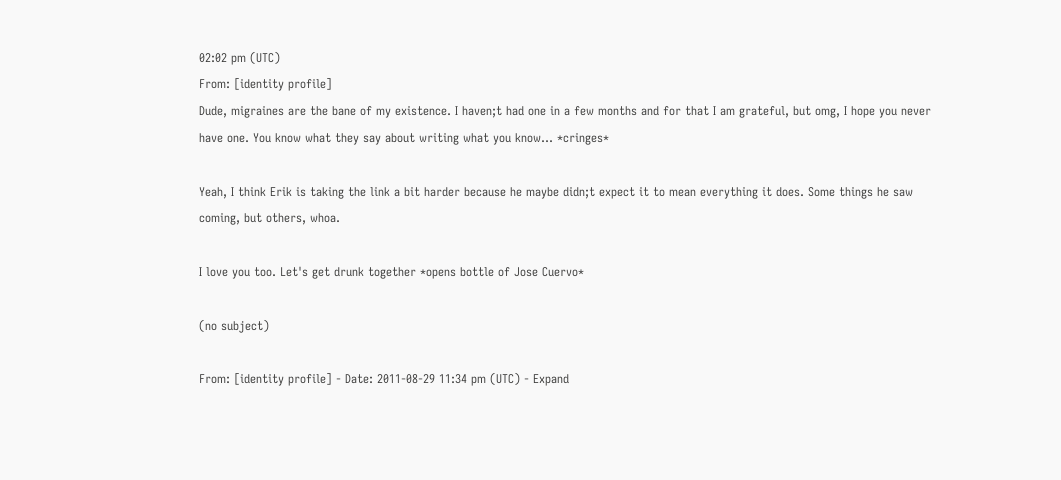02:02 pm (UTC)
From: [identity profile]
Dude, migraines are the bane of my existence. I haven;t had one in a few months and for that I am grateful, but omg, I hope you never have one. You know what they say about writing what you know... *cringes*

Yeah, I think Erik is taking the link a bit harder because he maybe didn;t expect it to mean everything it does. Some things he saw coming, but others, whoa.

I love you too. Let's get drunk together *opens bottle of Jose Cuervo*

(no subject)

From: [identity profile] - Date: 2011-08-29 11:34 pm (UTC) - Expand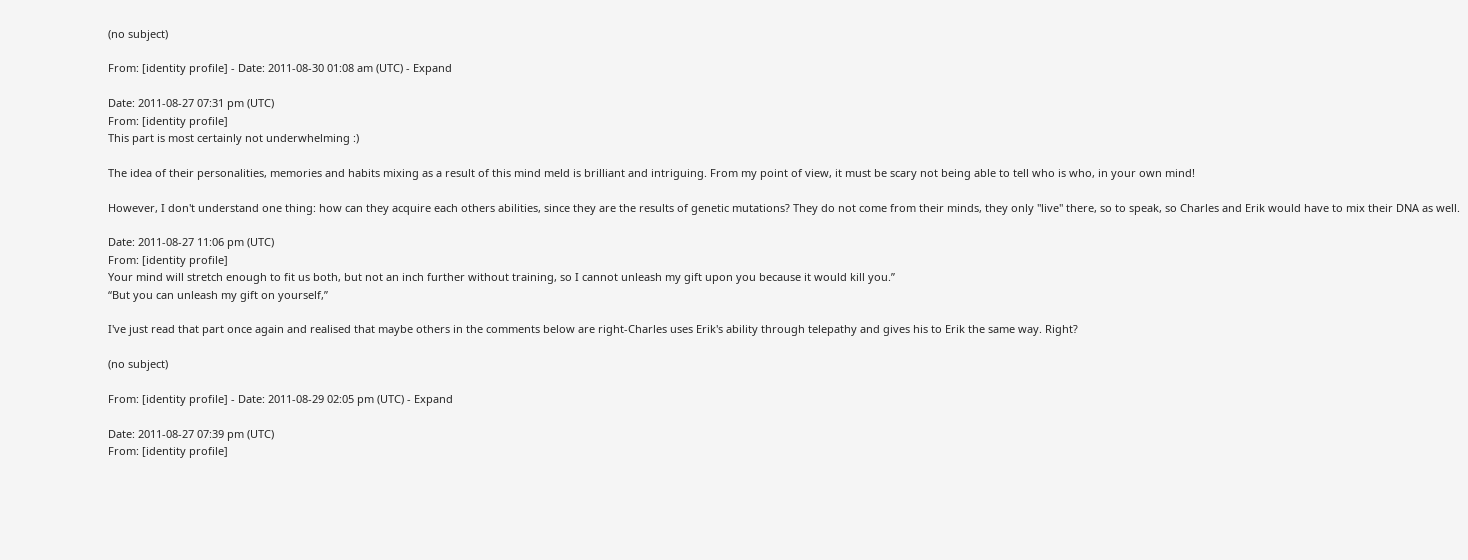(no subject)

From: [identity profile] - Date: 2011-08-30 01:08 am (UTC) - Expand

Date: 2011-08-27 07:31 pm (UTC)
From: [identity profile]
This part is most certainly not underwhelming :)

The idea of their personalities, memories and habits mixing as a result of this mind meld is brilliant and intriguing. From my point of view, it must be scary not being able to tell who is who, in your own mind!

However, I don't understand one thing: how can they acquire each others abilities, since they are the results of genetic mutations? They do not come from their minds, they only "live" there, so to speak, so Charles and Erik would have to mix their DNA as well.

Date: 2011-08-27 11:06 pm (UTC)
From: [identity profile]
Your mind will stretch enough to fit us both, but not an inch further without training, so I cannot unleash my gift upon you because it would kill you.”
“But you can unleash my gift on yourself,”

I've just read that part once again and realised that maybe others in the comments below are right-Charles uses Erik's ability through telepathy and gives his to Erik the same way. Right?

(no subject)

From: [identity profile] - Date: 2011-08-29 02:05 pm (UTC) - Expand

Date: 2011-08-27 07:39 pm (UTC)
From: [identity profile]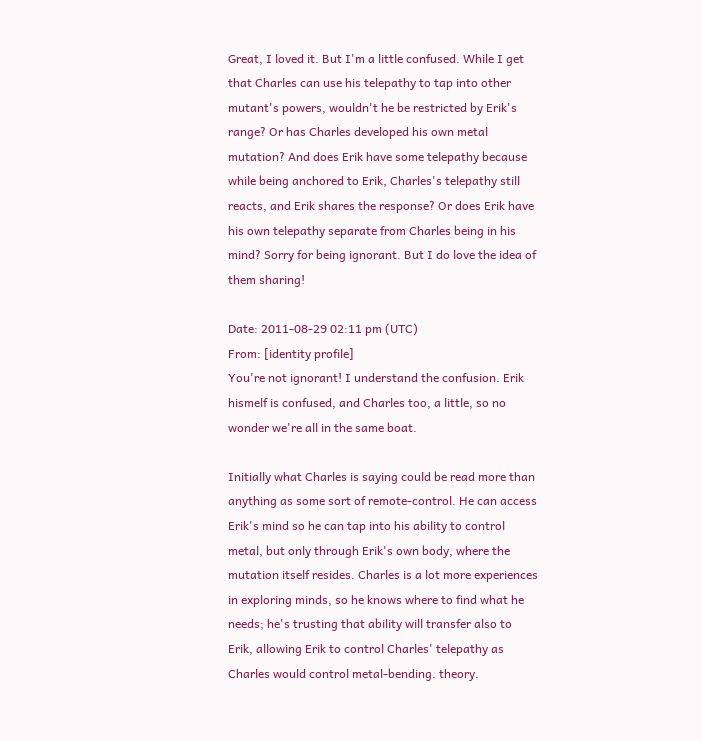Great, I loved it. But I'm a little confused. While I get that Charles can use his telepathy to tap into other mutant's powers, wouldn't he be restricted by Erik's range? Or has Charles developed his own metal mutation? And does Erik have some telepathy because while being anchored to Erik, Charles's telepathy still reacts, and Erik shares the response? Or does Erik have his own telepathy separate from Charles being in his mind? Sorry for being ignorant. But I do love the idea of them sharing!

Date: 2011-08-29 02:11 pm (UTC)
From: [identity profile]
You're not ignorant! I understand the confusion. Erik hismelf is confused, and Charles too, a little, so no wonder we're all in the same boat.

Initially what Charles is saying could be read more than anything as some sort of remote-control. He can access Erik's mind so he can tap into his ability to control metal, but only through Erik's own body, where the mutation itself resides. Charles is a lot more experiences in exploring minds, so he knows where to find what he needs; he's trusting that ability will transfer also to Erik, allowing Erik to control Charles' telepathy as Charles would control metal-bending. theory.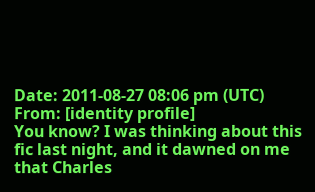Date: 2011-08-27 08:06 pm (UTC)
From: [identity profile]
You know? I was thinking about this fic last night, and it dawned on me that Charles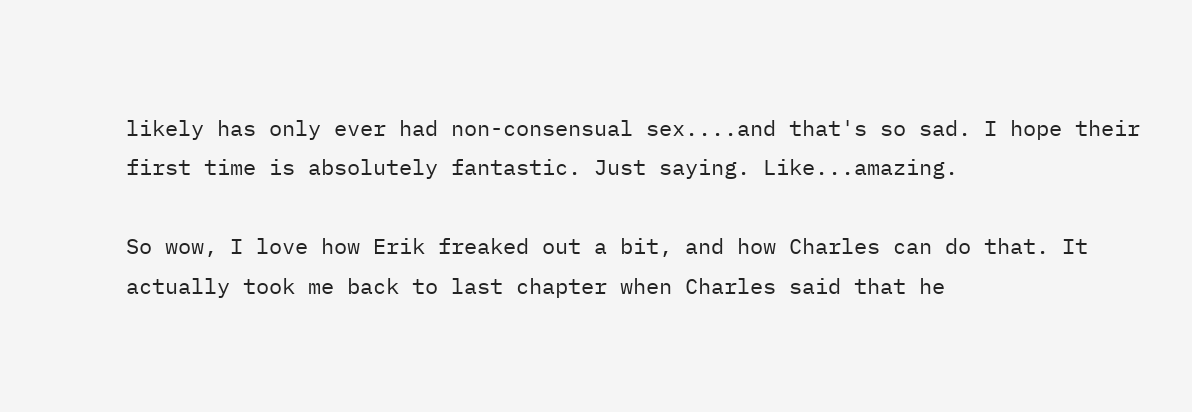likely has only ever had non-consensual sex....and that's so sad. I hope their first time is absolutely fantastic. Just saying. Like...amazing.

So wow, I love how Erik freaked out a bit, and how Charles can do that. It actually took me back to last chapter when Charles said that he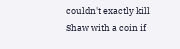couldn't exactly kill Shaw with a coin if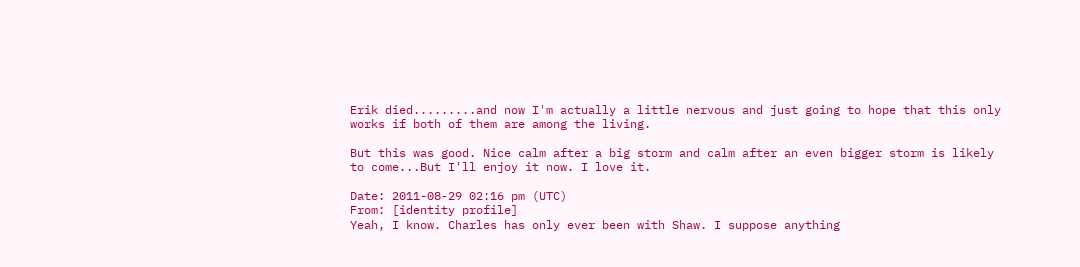Erik died.........and now I'm actually a little nervous and just going to hope that this only works if both of them are among the living.

But this was good. Nice calm after a big storm and calm after an even bigger storm is likely to come...But I'll enjoy it now. I love it.

Date: 2011-08-29 02:16 pm (UTC)
From: [identity profile]
Yeah, I know. Charles has only ever been with Shaw. I suppose anything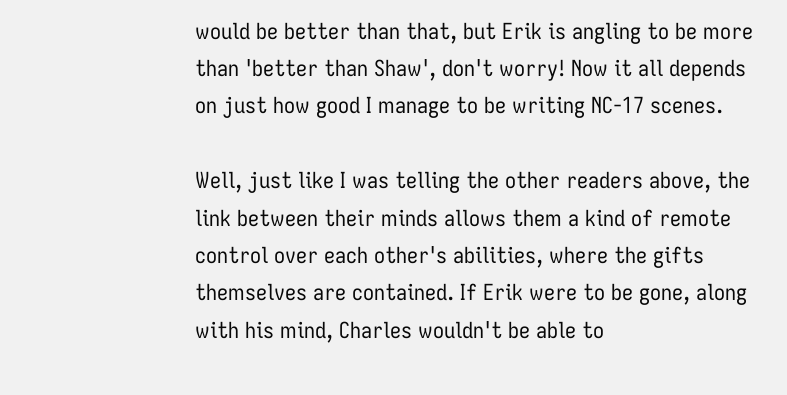would be better than that, but Erik is angling to be more than 'better than Shaw', don't worry! Now it all depends on just how good I manage to be writing NC-17 scenes.

Well, just like I was telling the other readers above, the link between their minds allows them a kind of remote control over each other's abilities, where the gifts themselves are contained. If Erik were to be gone, along with his mind, Charles wouldn't be able to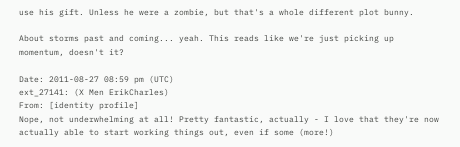use his gift. Unless he were a zombie, but that's a whole different plot bunny.

About storms past and coming... yeah. This reads like we're just picking up momentum, doesn't it?

Date: 2011-08-27 08:59 pm (UTC)
ext_27141: (X Men ErikCharles)
From: [identity profile]
Nope, not underwhelming at all! Pretty fantastic, actually - I love that they're now actually able to start working things out, even if some (more!)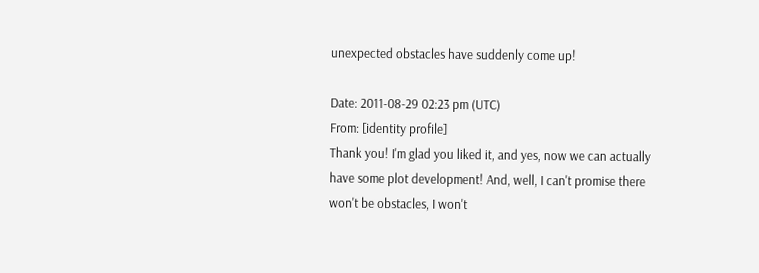unexpected obstacles have suddenly come up!

Date: 2011-08-29 02:23 pm (UTC)
From: [identity profile]
Thank you! I'm glad you liked it, and yes, now we can actually have some plot development! And, well, I can't promise there won't be obstacles, I won't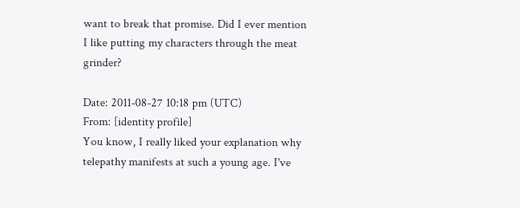want to break that promise. Did I ever mention I like putting my characters through the meat grinder?

Date: 2011-08-27 10:18 pm (UTC)
From: [identity profile]
You know, I really liked your explanation why telepathy manifests at such a young age. I've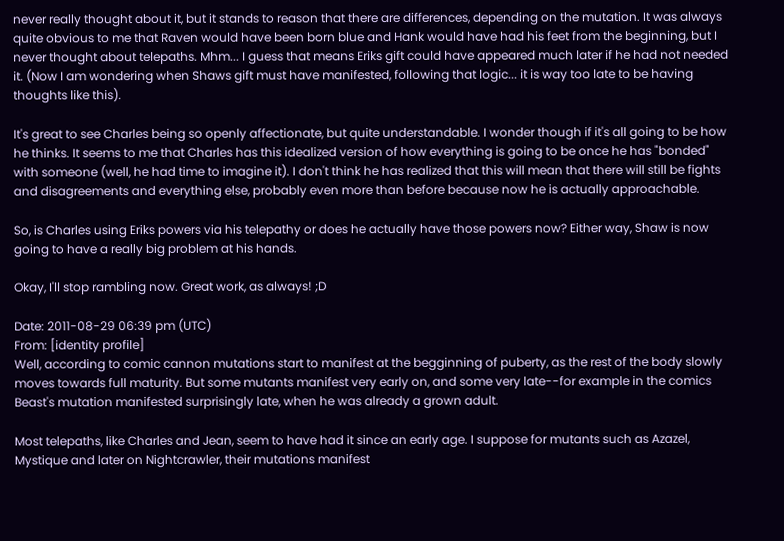never really thought about it, but it stands to reason that there are differences, depending on the mutation. It was always quite obvious to me that Raven would have been born blue and Hank would have had his feet from the beginning, but I never thought about telepaths. Mhm... I guess that means Eriks gift could have appeared much later if he had not needed it. (Now I am wondering when Shaws gift must have manifested, following that logic... it is way too late to be having thoughts like this).

It's great to see Charles being so openly affectionate, but quite understandable. I wonder though if it's all going to be how he thinks. It seems to me that Charles has this idealized version of how everything is going to be once he has "bonded" with someone (well, he had time to imagine it). I don't think he has realized that this will mean that there will still be fights and disagreements and everything else, probably even more than before because now he is actually approachable.

So, is Charles using Eriks powers via his telepathy or does he actually have those powers now? Either way, Shaw is now going to have a really big problem at his hands.

Okay, I'll stop rambling now. Great work, as always! ;D

Date: 2011-08-29 06:39 pm (UTC)
From: [identity profile]
Well, according to comic cannon mutations start to manifest at the begginning of puberty, as the rest of the body slowly moves towards full maturity. But some mutants manifest very early on, and some very late--for example in the comics Beast's mutation manifested surprisingly late, when he was already a grown adult.

Most telepaths, like Charles and Jean, seem to have had it since an early age. I suppose for mutants such as Azazel, Mystique and later on Nightcrawler, their mutations manifest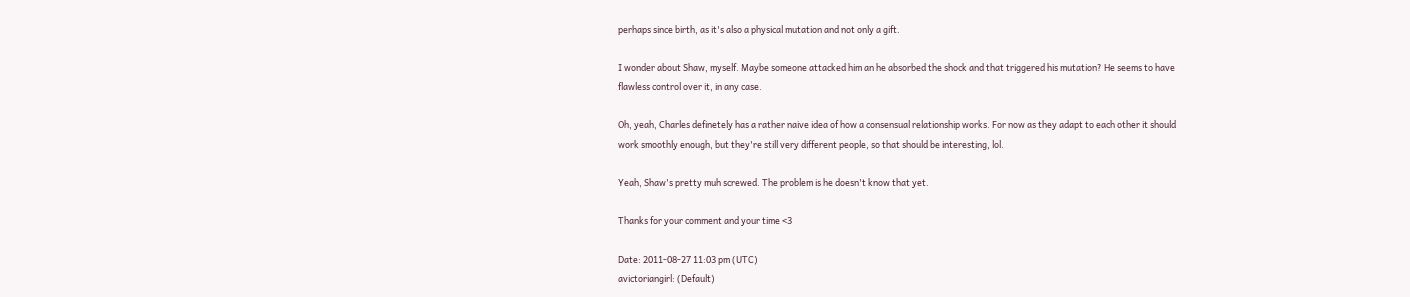perhaps since birth, as it's also a physical mutation and not only a gift.

I wonder about Shaw, myself. Maybe someone attacked him an he absorbed the shock and that triggered his mutation? He seems to have flawless control over it, in any case.

Oh, yeah, Charles definetely has a rather naive idea of how a consensual relationship works. For now as they adapt to each other it should work smoothly enough, but they're still very different people, so that should be interesting, lol.

Yeah, Shaw's pretty muh screwed. The problem is he doesn't know that yet.

Thanks for your comment and your time <3

Date: 2011-08-27 11:03 pm (UTC)
avictoriangirl: (Default)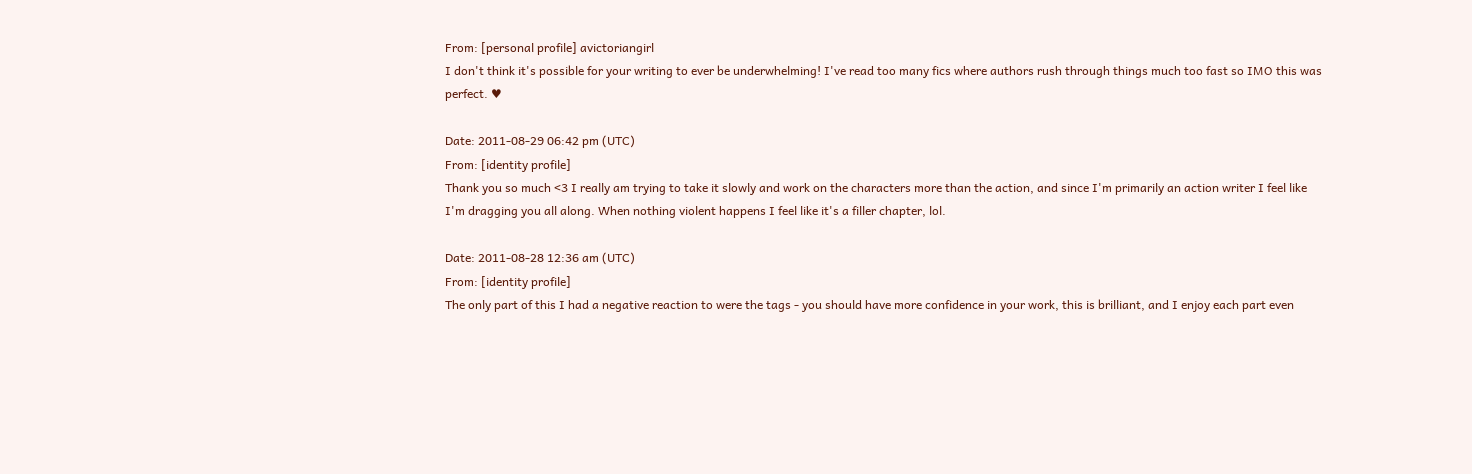From: [personal profile] avictoriangirl
I don't think it's possible for your writing to ever be underwhelming! I've read too many fics where authors rush through things much too fast so IMO this was perfect. ♥

Date: 2011-08-29 06:42 pm (UTC)
From: [identity profile]
Thank you so much <3 I really am trying to take it slowly and work on the characters more than the action, and since I'm primarily an action writer I feel like I'm dragging you all along. When nothing violent happens I feel like it's a filler chapter, lol.

Date: 2011-08-28 12:36 am (UTC)
From: [identity profile]
The only part of this I had a negative reaction to were the tags - you should have more confidence in your work, this is brilliant, and I enjoy each part even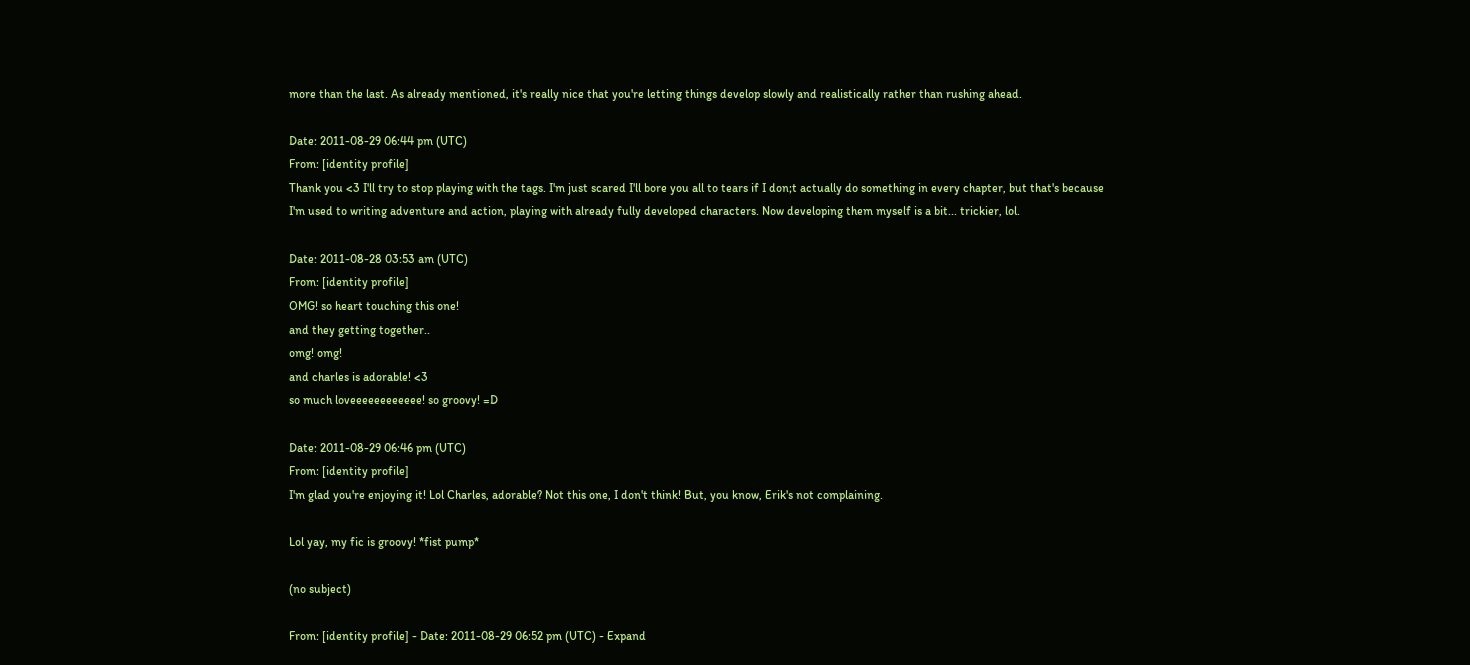more than the last. As already mentioned, it's really nice that you're letting things develop slowly and realistically rather than rushing ahead.

Date: 2011-08-29 06:44 pm (UTC)
From: [identity profile]
Thank you <3 I'll try to stop playing with the tags. I'm just scared I'll bore you all to tears if I don;t actually do something in every chapter, but that's because I'm used to writing adventure and action, playing with already fully developed characters. Now developing them myself is a bit... trickier, lol.

Date: 2011-08-28 03:53 am (UTC)
From: [identity profile]
OMG! so heart touching this one!
and they getting together..
omg! omg!
and charles is adorable! <3
so much loveeeeeeeeeeee! so groovy! =D

Date: 2011-08-29 06:46 pm (UTC)
From: [identity profile]
I'm glad you're enjoying it! Lol Charles, adorable? Not this one, I don't think! But, you know, Erik's not complaining.

Lol yay, my fic is groovy! *fist pump*

(no subject)

From: [identity profile] - Date: 2011-08-29 06:52 pm (UTC) - Expand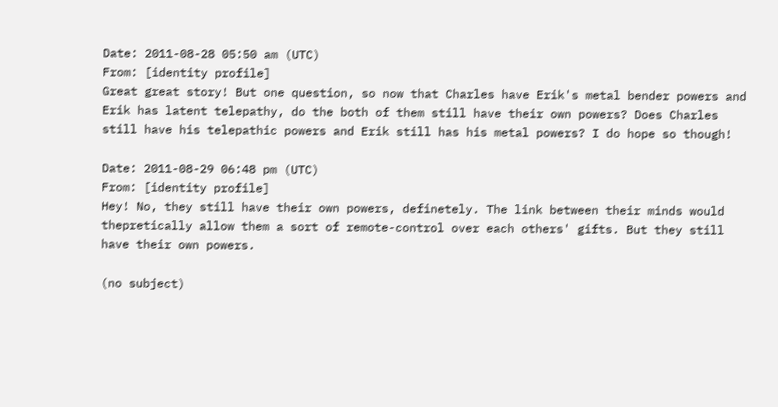Date: 2011-08-28 05:50 am (UTC)
From: [identity profile]
Great great story! But one question, so now that Charles have Erik's metal bender powers and Erik has latent telepathy, do the both of them still have their own powers? Does Charles still have his telepathic powers and Erik still has his metal powers? I do hope so though!

Date: 2011-08-29 06:48 pm (UTC)
From: [identity profile]
Hey! No, they still have their own powers, definetely. The link between their minds would thepretically allow them a sort of remote-control over each others' gifts. But they still have their own powers.

(no subject)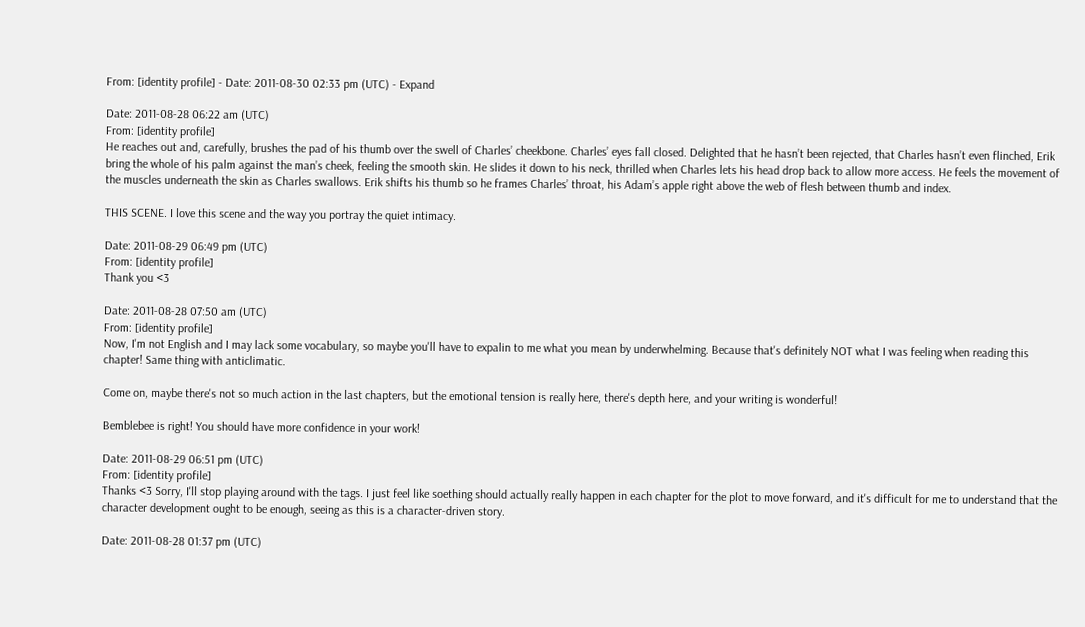From: [identity profile] - Date: 2011-08-30 02:33 pm (UTC) - Expand

Date: 2011-08-28 06:22 am (UTC)
From: [identity profile]
He reaches out and, carefully, brushes the pad of his thumb over the swell of Charles’ cheekbone. Charles’ eyes fall closed. Delighted that he hasn’t been rejected, that Charles hasn’t even flinched, Erik bring the whole of his palm against the man’s cheek, feeling the smooth skin. He slides it down to his neck, thrilled when Charles lets his head drop back to allow more access. He feels the movement of the muscles underneath the skin as Charles swallows. Erik shifts his thumb so he frames Charles’ throat, his Adam’s apple right above the web of flesh between thumb and index.

THIS SCENE. I love this scene and the way you portray the quiet intimacy.

Date: 2011-08-29 06:49 pm (UTC)
From: [identity profile]
Thank you <3

Date: 2011-08-28 07:50 am (UTC)
From: [identity profile]
Now, I'm not English and I may lack some vocabulary, so maybe you'll have to expalin to me what you mean by underwhelming. Because that's definitely NOT what I was feeling when reading this chapter! Same thing with anticlimatic.

Come on, maybe there's not so much action in the last chapters, but the emotional tension is really here, there's depth here, and your writing is wonderful!

Bemblebee is right! You should have more confidence in your work!

Date: 2011-08-29 06:51 pm (UTC)
From: [identity profile]
Thanks <3 Sorry, I'll stop playing around with the tags. I just feel like soething should actually really happen in each chapter for the plot to move forward, and it's difficult for me to understand that the character development ought to be enough, seeing as this is a character-driven story.

Date: 2011-08-28 01:37 pm (UTC)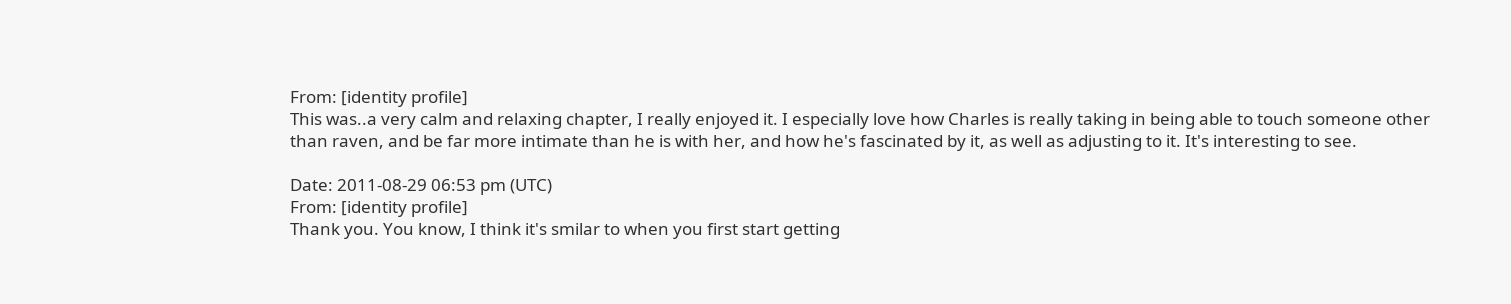From: [identity profile]
This was..a very calm and relaxing chapter, I really enjoyed it. I especially love how Charles is really taking in being able to touch someone other than raven, and be far more intimate than he is with her, and how he's fascinated by it, as well as adjusting to it. It's interesting to see.

Date: 2011-08-29 06:53 pm (UTC)
From: [identity profile]
Thank you. You know, I think it's smilar to when you first start getting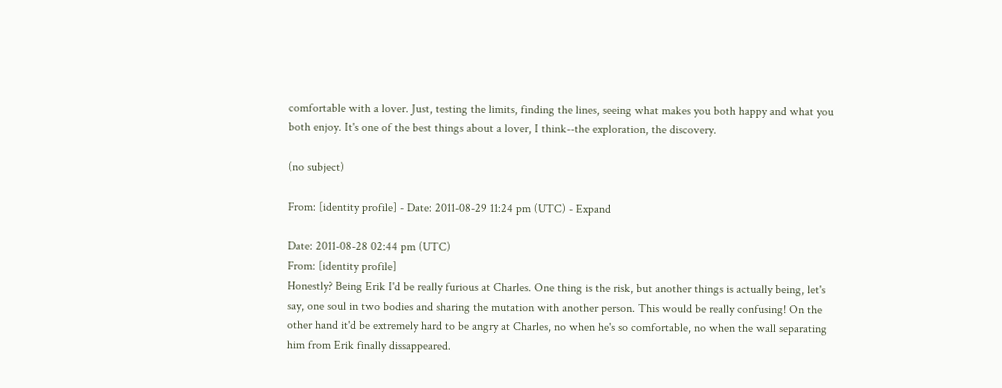comfortable with a lover. Just, testing the limits, finding the lines, seeing what makes you both happy and what you both enjoy. It's one of the best things about a lover, I think--the exploration, the discovery.

(no subject)

From: [identity profile] - Date: 2011-08-29 11:24 pm (UTC) - Expand

Date: 2011-08-28 02:44 pm (UTC)
From: [identity profile]
Honestly? Being Erik I'd be really furious at Charles. One thing is the risk, but another things is actually being, let's say, one soul in two bodies and sharing the mutation with another person. This would be really confusing! On the other hand it'd be extremely hard to be angry at Charles, no when he's so comfortable, no when the wall separating him from Erik finally dissappeared.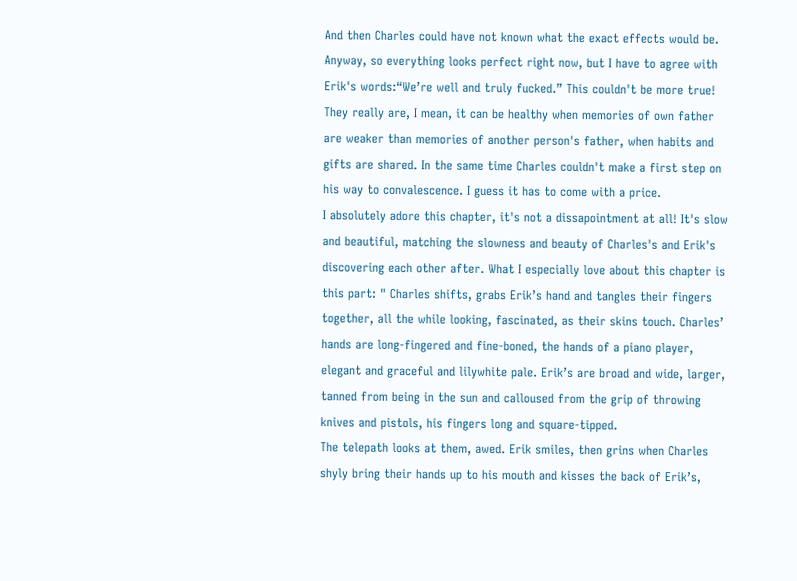And then Charles could have not known what the exact effects would be.
Anyway, so everything looks perfect right now, but I have to agree with Erik's words:“We’re well and truly fucked.” This couldn't be more true! They really are, I mean, it can be healthy when memories of own father are weaker than memories of another person's father, when habits and gifts are shared. In the same time Charles couldn't make a first step on his way to convalescence. I guess it has to come with a price.
I absolutely adore this chapter, it's not a dissapointment at all! It's slow and beautiful, matching the slowness and beauty of Charles's and Erik's discovering each other after. What I especially love about this chapter is this part: " Charles shifts, grabs Erik’s hand and tangles their fingers together, all the while looking, fascinated, as their skins touch. Charles’ hands are long-fingered and fine-boned, the hands of a piano player, elegant and graceful and lilywhite pale. Erik’s are broad and wide, larger, tanned from being in the sun and calloused from the grip of throwing knives and pistols, his fingers long and square-tipped.
The telepath looks at them, awed. Erik smiles, then grins when Charles shyly bring their hands up to his mouth and kisses the back of Erik’s,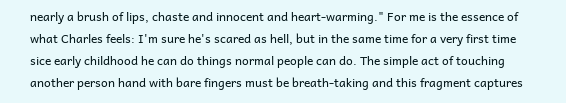nearly a brush of lips, chaste and innocent and heart-warming." For me is the essence of what Charles feels: I'm sure he's scared as hell, but in the same time for a very first time sice early childhood he can do things normal people can do. The simple act of touching another person hand with bare fingers must be breath-taking and this fragment captures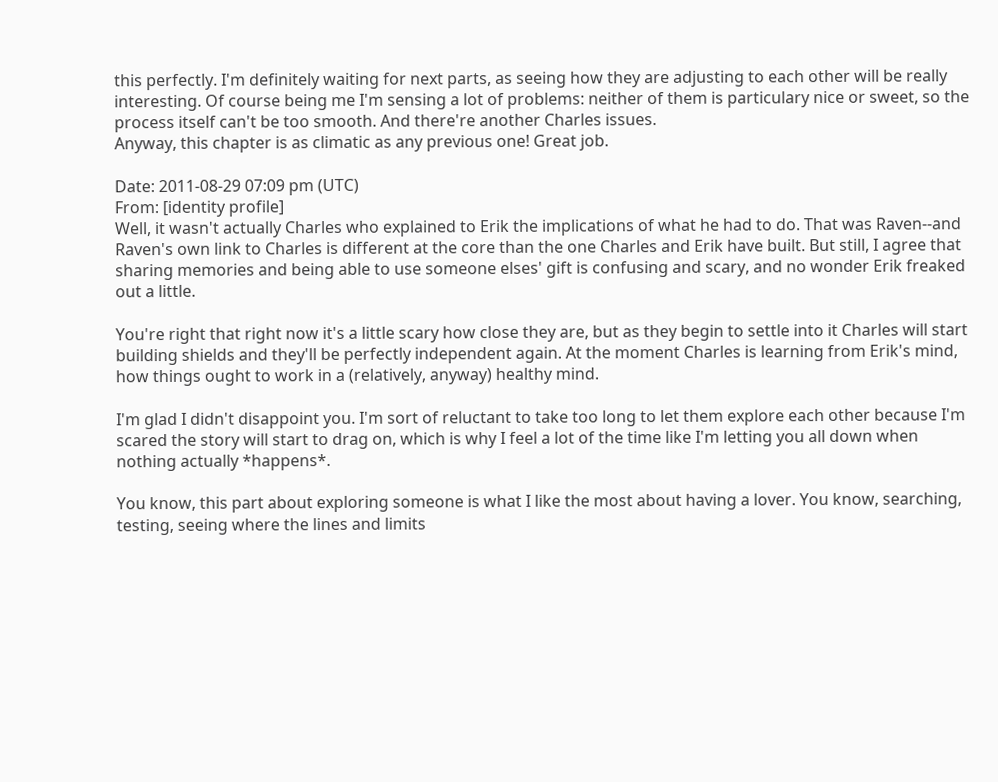this perfectly. I'm definitely waiting for next parts, as seeing how they are adjusting to each other will be really interesting. Of course being me I'm sensing a lot of problems: neither of them is particulary nice or sweet, so the process itself can't be too smooth. And there're another Charles issues.
Anyway, this chapter is as climatic as any previous one! Great job.

Date: 2011-08-29 07:09 pm (UTC)
From: [identity profile]
Well, it wasn't actually Charles who explained to Erik the implications of what he had to do. That was Raven--and Raven's own link to Charles is different at the core than the one Charles and Erik have built. But still, I agree that sharing memories and being able to use someone elses' gift is confusing and scary, and no wonder Erik freaked out a little.

You're right that right now it's a little scary how close they are, but as they begin to settle into it Charles will start building shields and they'll be perfectly independent again. At the moment Charles is learning from Erik's mind, how things ought to work in a (relatively, anyway) healthy mind.

I'm glad I didn't disappoint you. I'm sort of reluctant to take too long to let them explore each other because I'm scared the story will start to drag on, which is why I feel a lot of the time like I'm letting you all down when nothing actually *happens*.

You know, this part about exploring someone is what I like the most about having a lover. You know, searching, testing, seeing where the lines and limits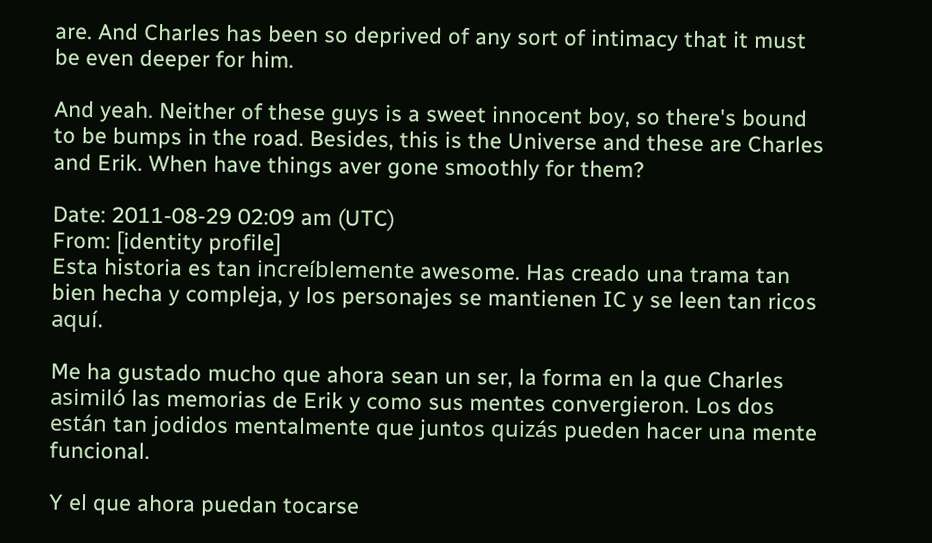are. And Charles has been so deprived of any sort of intimacy that it must be even deeper for him.

And yeah. Neither of these guys is a sweet innocent boy, so there's bound to be bumps in the road. Besides, this is the Universe and these are Charles and Erik. When have things aver gone smoothly for them?

Date: 2011-08-29 02:09 am (UTC)
From: [identity profile]
Esta historia es tan increíblemente awesome. Has creado una trama tan bien hecha y compleja, y los personajes se mantienen IC y se leen tan ricos aquí.

Me ha gustado mucho que ahora sean un ser, la forma en la que Charles asimiló las memorias de Erik y como sus mentes convergieron. Los dos están tan jodidos mentalmente que juntos quizás pueden hacer una mente funcional.

Y el que ahora puedan tocarse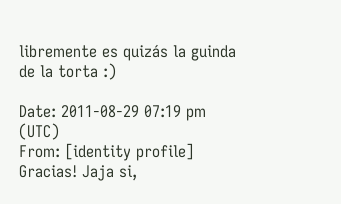libremente es quizás la guinda de la torta :)

Date: 2011-08-29 07:19 pm (UTC)
From: [identity profile]
Gracias! Jaja si,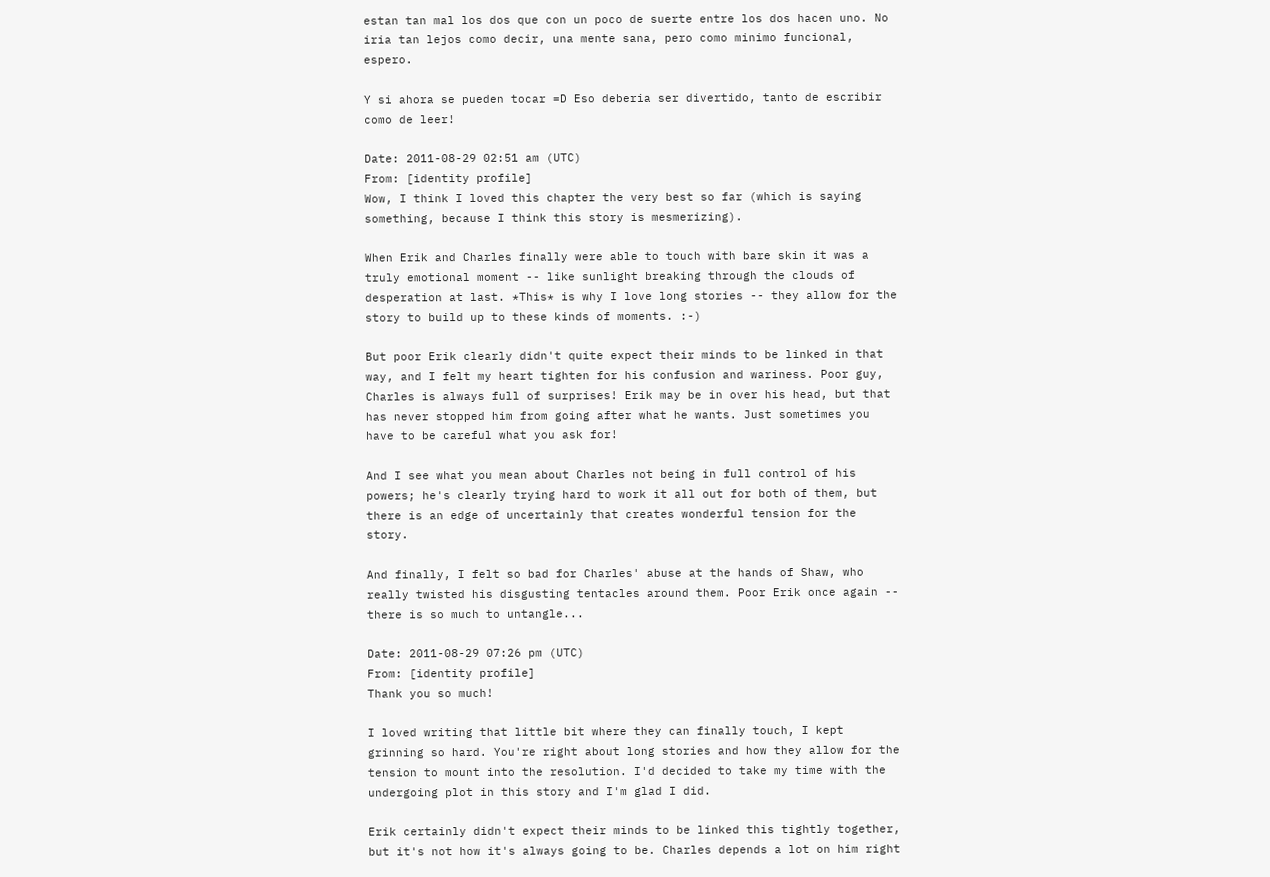estan tan mal los dos que con un poco de suerte entre los dos hacen uno. No iria tan lejos como decir, una mente sana, pero como minimo funcional, espero.

Y si ahora se pueden tocar =D Eso deberia ser divertido, tanto de escribir como de leer!

Date: 2011-08-29 02:51 am (UTC)
From: [identity profile]
Wow, I think I loved this chapter the very best so far (which is saying something, because I think this story is mesmerizing).

When Erik and Charles finally were able to touch with bare skin it was a truly emotional moment -- like sunlight breaking through the clouds of desperation at last. *This* is why I love long stories -- they allow for the story to build up to these kinds of moments. :-)

But poor Erik clearly didn't quite expect their minds to be linked in that way, and I felt my heart tighten for his confusion and wariness. Poor guy, Charles is always full of surprises! Erik may be in over his head, but that has never stopped him from going after what he wants. Just sometimes you have to be careful what you ask for!

And I see what you mean about Charles not being in full control of his powers; he's clearly trying hard to work it all out for both of them, but there is an edge of uncertainly that creates wonderful tension for the story.

And finally, I felt so bad for Charles' abuse at the hands of Shaw, who really twisted his disgusting tentacles around them. Poor Erik once again -- there is so much to untangle...

Date: 2011-08-29 07:26 pm (UTC)
From: [identity profile]
Thank you so much!

I loved writing that little bit where they can finally touch, I kept grinning so hard. You're right about long stories and how they allow for the tension to mount into the resolution. I'd decided to take my time with the undergoing plot in this story and I'm glad I did.

Erik certainly didn't expect their minds to be linked this tightly together, but it's not how it's always going to be. Charles depends a lot on him right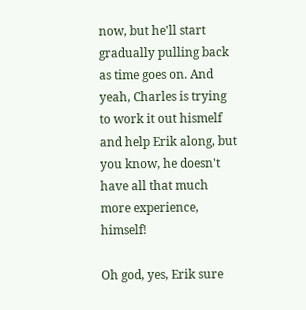now, but he'll start gradually pulling back as time goes on. And yeah, Charles is trying to work it out hismelf and help Erik along, but you know, he doesn't have all that much more experience, himself!

Oh god, yes, Erik sure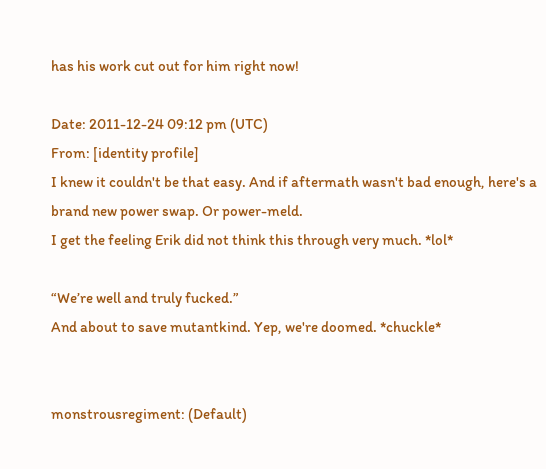has his work cut out for him right now!

Date: 2011-12-24 09:12 pm (UTC)
From: [identity profile]
I knew it couldn't be that easy. And if aftermath wasn't bad enough, here's a brand new power swap. Or power-meld.
I get the feeling Erik did not think this through very much. *lol*

“We’re well and truly fucked.”
And about to save mutantkind. Yep, we're doomed. *chuckle*


monstrousregiment: (Default)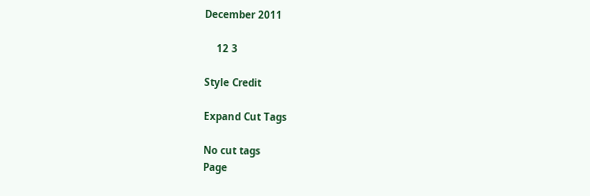December 2011

    12 3

Style Credit

Expand Cut Tags

No cut tags
Page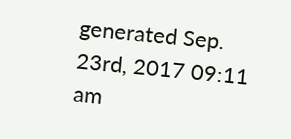generated Sep. 23rd, 2017 09:11 am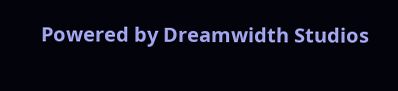Powered by Dreamwidth Studios